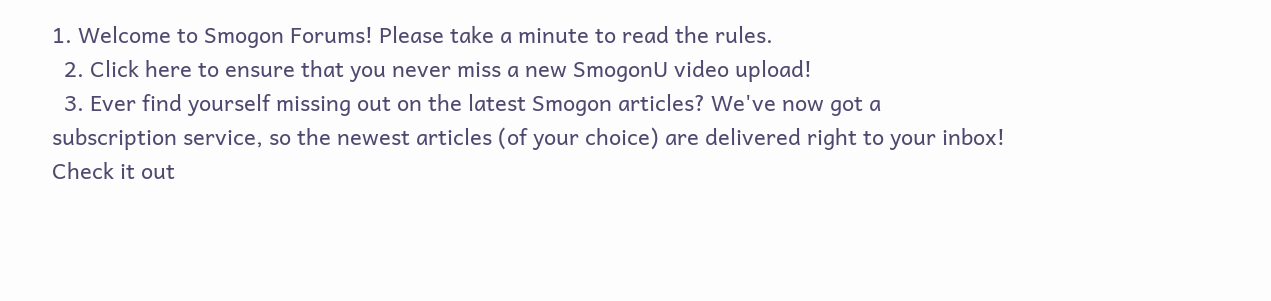1. Welcome to Smogon Forums! Please take a minute to read the rules.
  2. Click here to ensure that you never miss a new SmogonU video upload!
  3. Ever find yourself missing out on the latest Smogon articles? We've now got a subscription service, so the newest articles (of your choice) are delivered right to your inbox! Check it out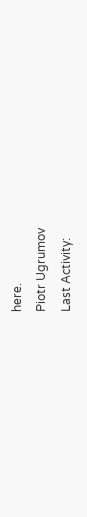here.
Piotr Ugrumov
Last Activity: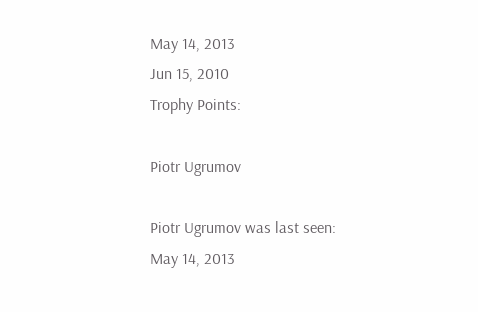May 14, 2013
Jun 15, 2010
Trophy Points:

Piotr Ugrumov

Piotr Ugrumov was last seen:
May 14, 2013